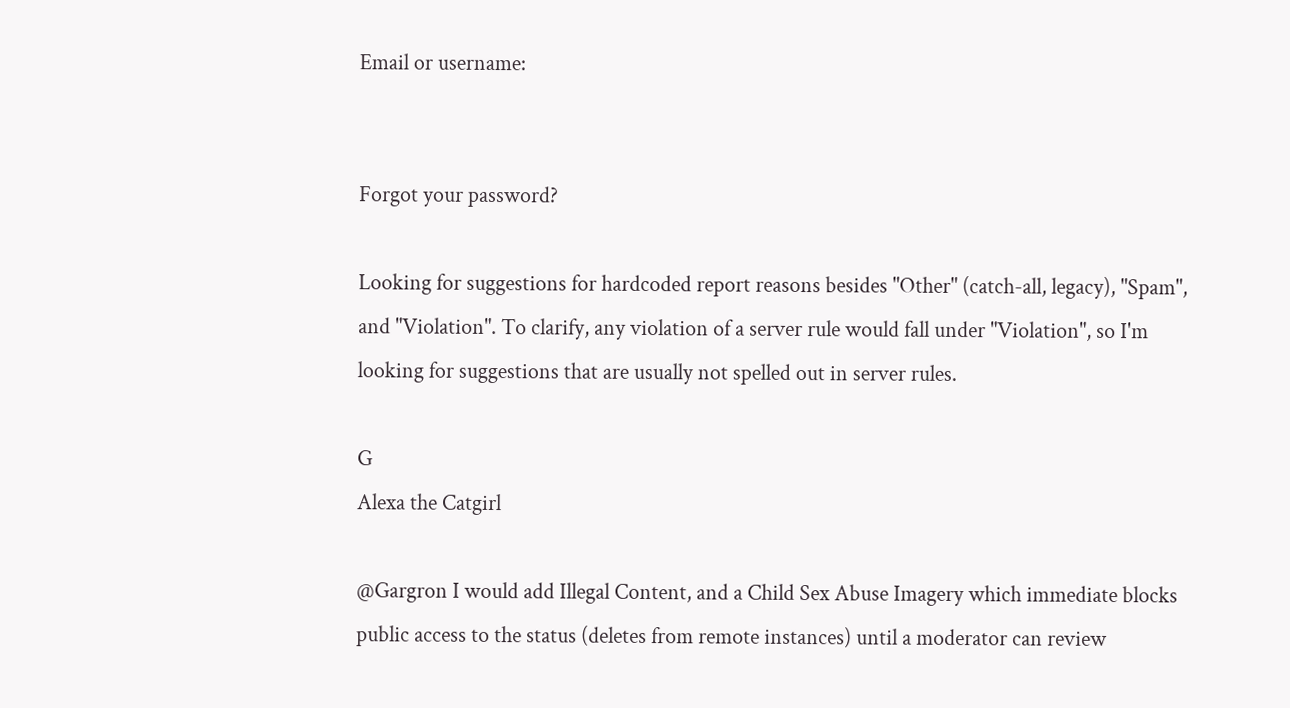Email or username:


Forgot your password?

Looking for suggestions for hardcoded report reasons besides "Other" (catch-all, legacy), "Spam", and "Violation". To clarify, any violation of a server rule would fall under "Violation", so I'm looking for suggestions that are usually not spelled out in server rules.

G
Alexa the Catgirl

@Gargron I would add Illegal Content, and a Child Sex Abuse Imagery which immediate blocks public access to the status (deletes from remote instances) until a moderator can review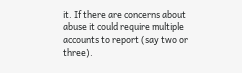it. If there are concerns about abuse it could require multiple accounts to report (say two or three).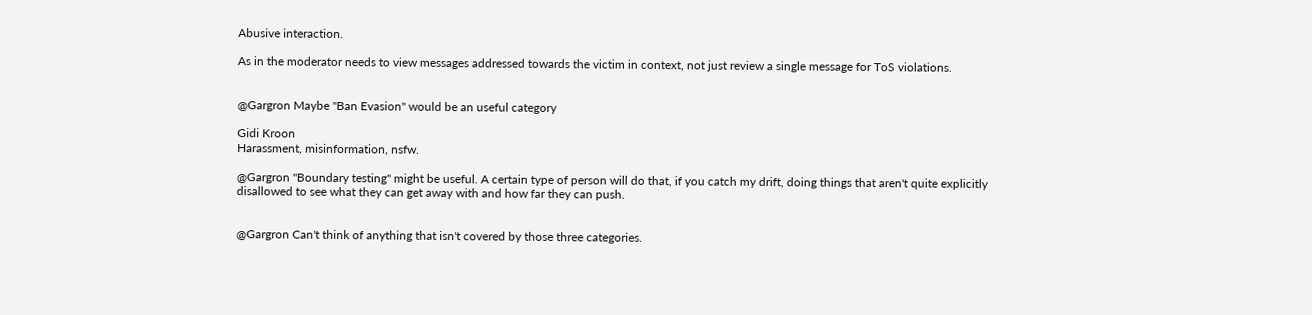Abusive interaction.

As in the moderator needs to view messages addressed towards the victim in context, not just review a single message for ToS violations.


@Gargron Maybe "Ban Evasion" would be an useful category

Gidi Kroon
Harassment, misinformation, nsfw.

@Gargron "Boundary testing" might be useful. A certain type of person will do that, if you catch my drift, doing things that aren't quite explicitly disallowed to see what they can get away with and how far they can push.


@Gargron Can't think of anything that isn't covered by those three categories.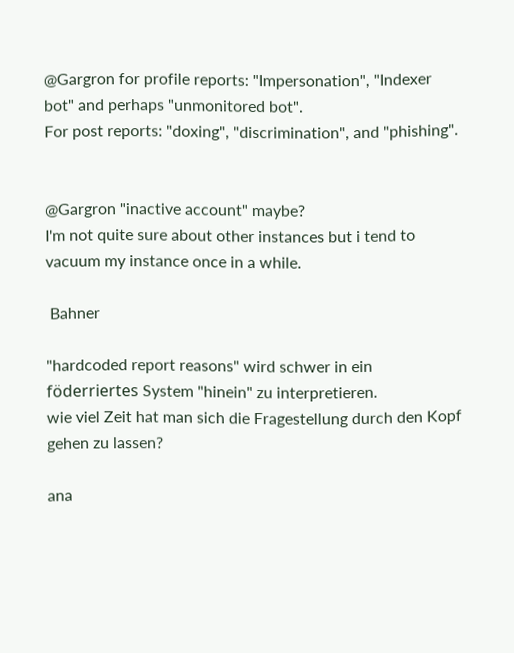@Gargron for profile reports: "Impersonation", "Indexer bot" and perhaps "unmonitored bot".
For post reports: "doxing", "discrimination", and "phishing".


@Gargron "inactive account" maybe?
I'm not quite sure about other instances but i tend to vacuum my instance once in a while.

 Bahner

"hardcoded report reasons" wird schwer in ein föderriertes System "hinein" zu interpretieren.
wie viel Zeit hat man sich die Fragestellung durch den Kopf gehen zu lassen?

ana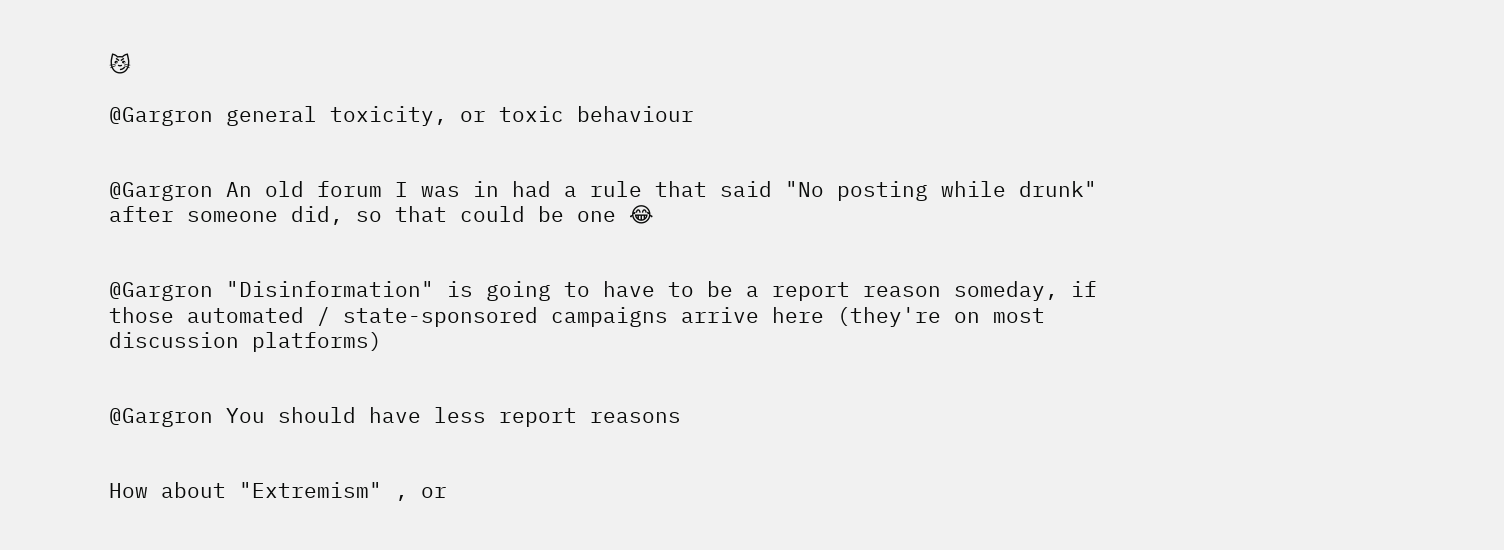😼

@Gargron general toxicity, or toxic behaviour


@Gargron An old forum I was in had a rule that said "No posting while drunk" after someone did, so that could be one 😂


@Gargron "Disinformation" is going to have to be a report reason someday, if those automated / state-sponsored campaigns arrive here (they're on most discussion platforms)


@Gargron You should have less report reasons


How about "Extremism" , or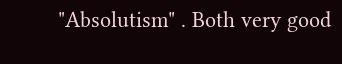"Absolutism" . Both very good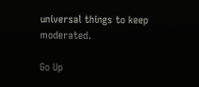universal things to keep moderated.

Go Up